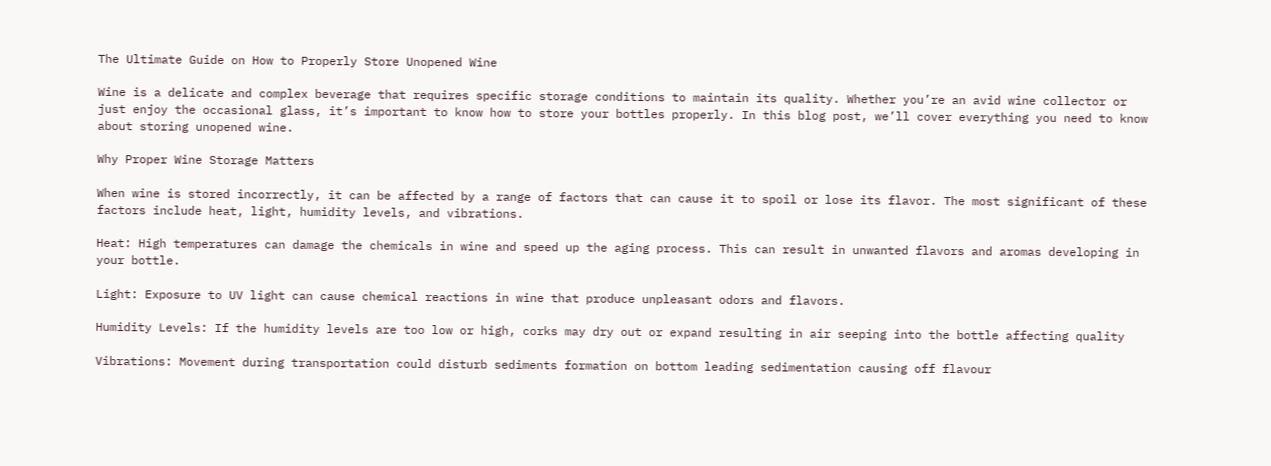The Ultimate Guide on How to Properly Store Unopened Wine

Wine is a delicate and complex beverage that requires specific storage conditions to maintain its quality. Whether you’re an avid wine collector or just enjoy the occasional glass, it’s important to know how to store your bottles properly. In this blog post, we’ll cover everything you need to know about storing unopened wine.

Why Proper Wine Storage Matters

When wine is stored incorrectly, it can be affected by a range of factors that can cause it to spoil or lose its flavor. The most significant of these factors include heat, light, humidity levels, and vibrations.

Heat: High temperatures can damage the chemicals in wine and speed up the aging process. This can result in unwanted flavors and aromas developing in your bottle.

Light: Exposure to UV light can cause chemical reactions in wine that produce unpleasant odors and flavors.

Humidity Levels: If the humidity levels are too low or high, corks may dry out or expand resulting in air seeping into the bottle affecting quality

Vibrations: Movement during transportation could disturb sediments formation on bottom leading sedimentation causing off flavour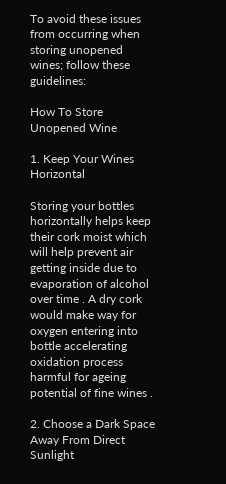To avoid these issues from occurring when storing unopened wines; follow these guidelines:

How To Store Unopened Wine

1. Keep Your Wines Horizontal

Storing your bottles horizontally helps keep their cork moist which will help prevent air getting inside due to evaporation of alcohol over time . A dry cork would make way for oxygen entering into bottle accelerating oxidation process harmful for ageing potential of fine wines .

2. Choose a Dark Space Away From Direct Sunlight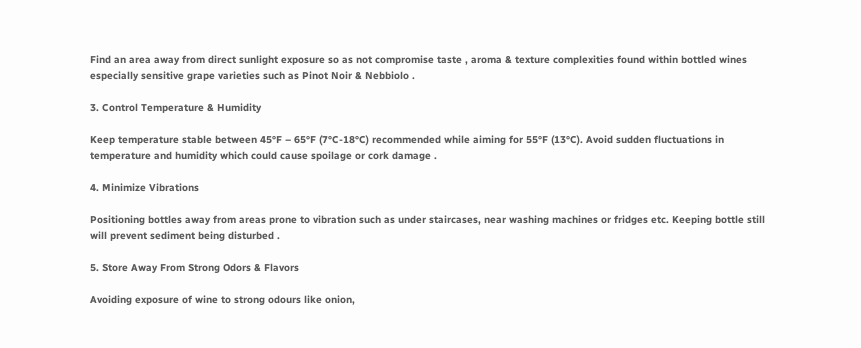Find an area away from direct sunlight exposure so as not compromise taste , aroma & texture complexities found within bottled wines especially sensitive grape varieties such as Pinot Noir & Nebbiolo .

3. Control Temperature & Humidity

Keep temperature stable between 45°F – 65°F (7°C-18°C) recommended while aiming for 55°F (13°C). Avoid sudden fluctuations in temperature and humidity which could cause spoilage or cork damage .

4. Minimize Vibrations

Positioning bottles away from areas prone to vibration such as under staircases, near washing machines or fridges etc. Keeping bottle still will prevent sediment being disturbed .

5. Store Away From Strong Odors & Flavors

Avoiding exposure of wine to strong odours like onion,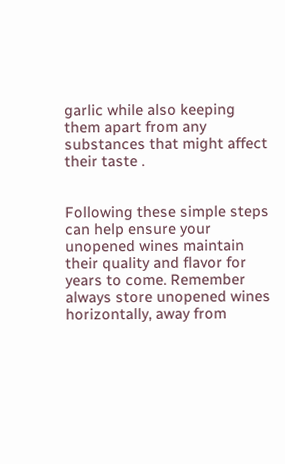garlic while also keeping them apart from any substances that might affect their taste .


Following these simple steps can help ensure your unopened wines maintain their quality and flavor for years to come. Remember always store unopened wines horizontally, away from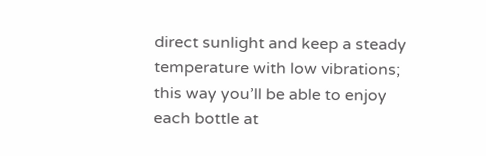direct sunlight and keep a steady temperature with low vibrations; this way you’ll be able to enjoy each bottle at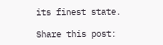its finest state.

Share this post: